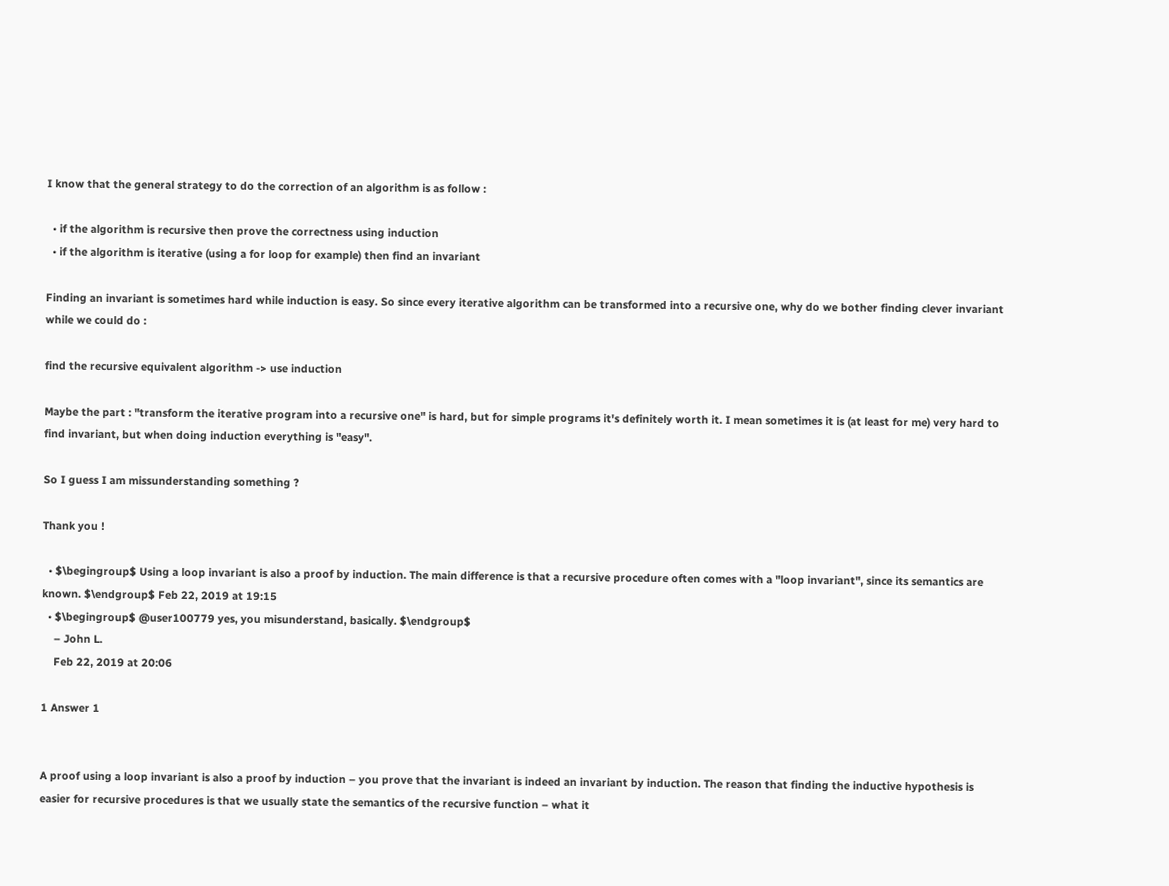I know that the general strategy to do the correction of an algorithm is as follow :

  • if the algorithm is recursive then prove the correctness using induction
  • if the algorithm is iterative (using a for loop for example) then find an invariant

Finding an invariant is sometimes hard while induction is easy. So since every iterative algorithm can be transformed into a recursive one, why do we bother finding clever invariant while we could do :

find the recursive equivalent algorithm -> use induction

Maybe the part : "transform the iterative program into a recursive one" is hard, but for simple programs it's definitely worth it. I mean sometimes it is (at least for me) very hard to find invariant, but when doing induction everything is "easy".

So I guess I am missunderstanding something ?

Thank you !

  • $\begingroup$ Using a loop invariant is also a proof by induction. The main difference is that a recursive procedure often comes with a "loop invariant", since its semantics are known. $\endgroup$ Feb 22, 2019 at 19:15
  • $\begingroup$ @user100779 yes, you misunderstand, basically. $\endgroup$
    – John L.
    Feb 22, 2019 at 20:06

1 Answer 1


A proof using a loop invariant is also a proof by induction – you prove that the invariant is indeed an invariant by induction. The reason that finding the inductive hypothesis is easier for recursive procedures is that we usually state the semantics of the recursive function – what it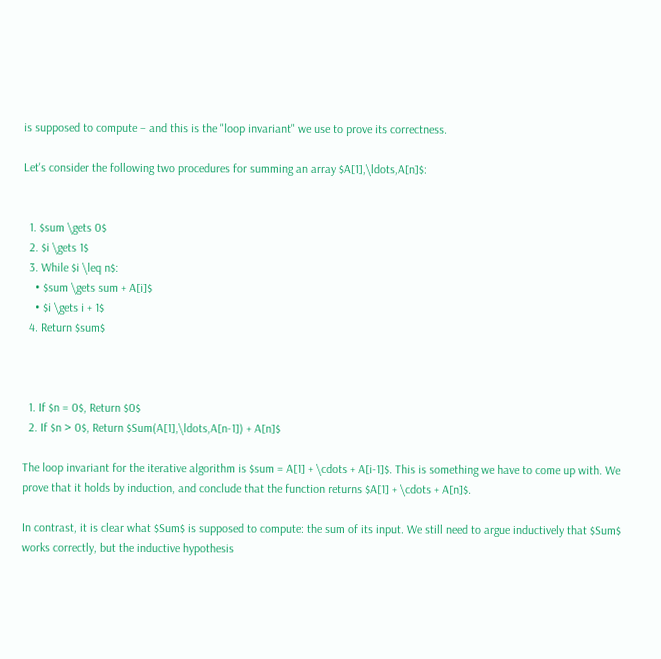is supposed to compute – and this is the "loop invariant" we use to prove its correctness.

Let's consider the following two procedures for summing an array $A[1],\ldots,A[n]$:


  1. $sum \gets 0$
  2. $i \gets 1$
  3. While $i \leq n$:
    • $sum \gets sum + A[i]$
    • $i \gets i + 1$
  4. Return $sum$



  1. If $n = 0$, Return $0$
  2. If $n > 0$, Return $Sum(A[1],\ldots,A[n-1]) + A[n]$

The loop invariant for the iterative algorithm is $sum = A[1] + \cdots + A[i-1]$. This is something we have to come up with. We prove that it holds by induction, and conclude that the function returns $A[1] + \cdots + A[n]$.

In contrast, it is clear what $Sum$ is supposed to compute: the sum of its input. We still need to argue inductively that $Sum$ works correctly, but the inductive hypothesis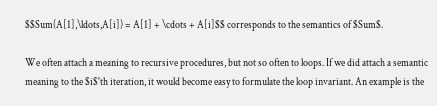$$Sum(A[1],\ldots,A[i]) = A[1] + \cdots + A[i]$$ corresponds to the semantics of $Sum$.

We often attach a meaning to recursive procedures, but not so often to loops. If we did attach a semantic meaning to the $i$'th iteration, it would become easy to formulate the loop invariant. An example is the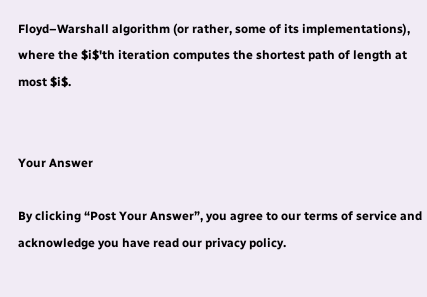Floyd–Warshall algorithm (or rather, some of its implementations), where the $i$'th iteration computes the shortest path of length at most $i$.


Your Answer

By clicking “Post Your Answer”, you agree to our terms of service and acknowledge you have read our privacy policy.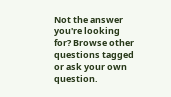Not the answer you're looking for? Browse other questions tagged or ask your own question.